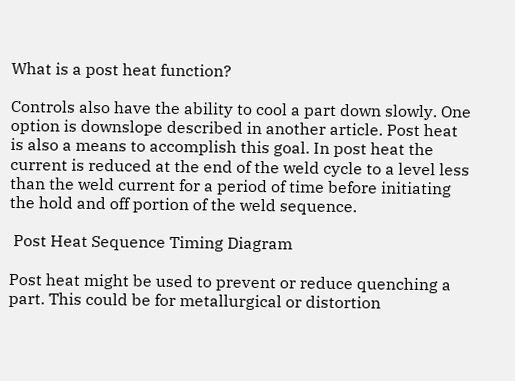What is a post heat function?

Controls also have the ability to cool a part down slowly. One option is downslope described in another article. Post heat is also a means to accomplish this goal. In post heat the current is reduced at the end of the weld cycle to a level less than the weld current for a period of time before initiating the hold and off portion of the weld sequence.

 Post Heat Sequence Timing Diagram

Post heat might be used to prevent or reduce quenching a part. This could be for metallurgical or distortion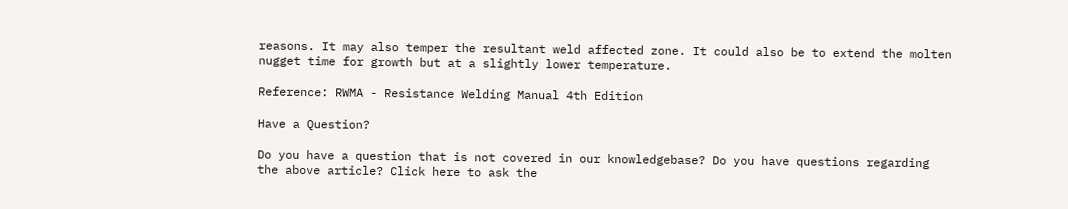reasons. It may also temper the resultant weld affected zone. It could also be to extend the molten nugget time for growth but at a slightly lower temperature.

Reference: RWMA - Resistance Welding Manual 4th Edition

Have a Question?

Do you have a question that is not covered in our knowledgebase? Do you have questions regarding the above article? Click here to ask the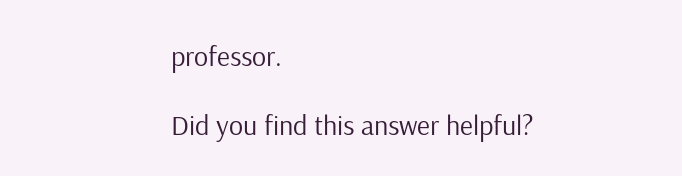professor.

Did you find this answer helpful?